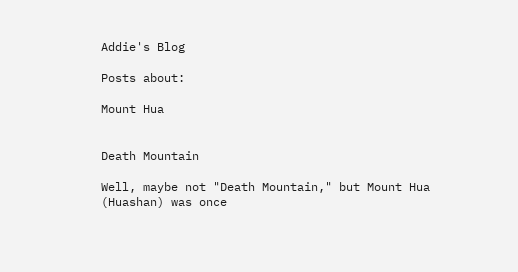Addie's Blog

Posts about:

Mount Hua


Death Mountain

Well, maybe not "Death Mountain," but Mount Hua (Huashan) was once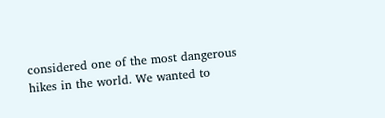considered one of the most dangerous hikes in the world. We wanted to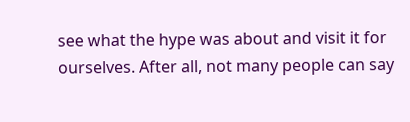see what the hype was about and visit it for ourselves. After all, not many people can say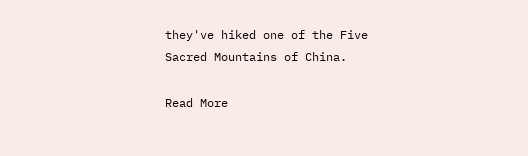they've hiked one of the Five Sacred Mountains of China.

Read More